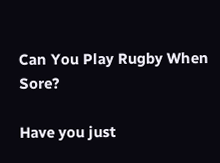Can You Play Rugby When Sore?

Have you just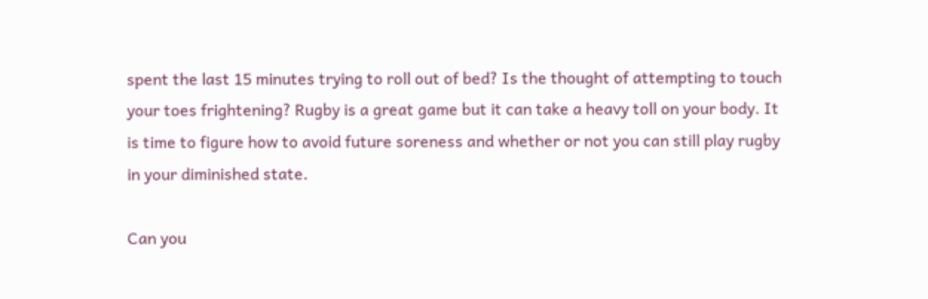spent the last 15 minutes trying to roll out of bed? Is the thought of attempting to touch your toes frightening? Rugby is a great game but it can take a heavy toll on your body. It is time to figure how to avoid future soreness and whether or not you can still play rugby in your diminished state.

Can you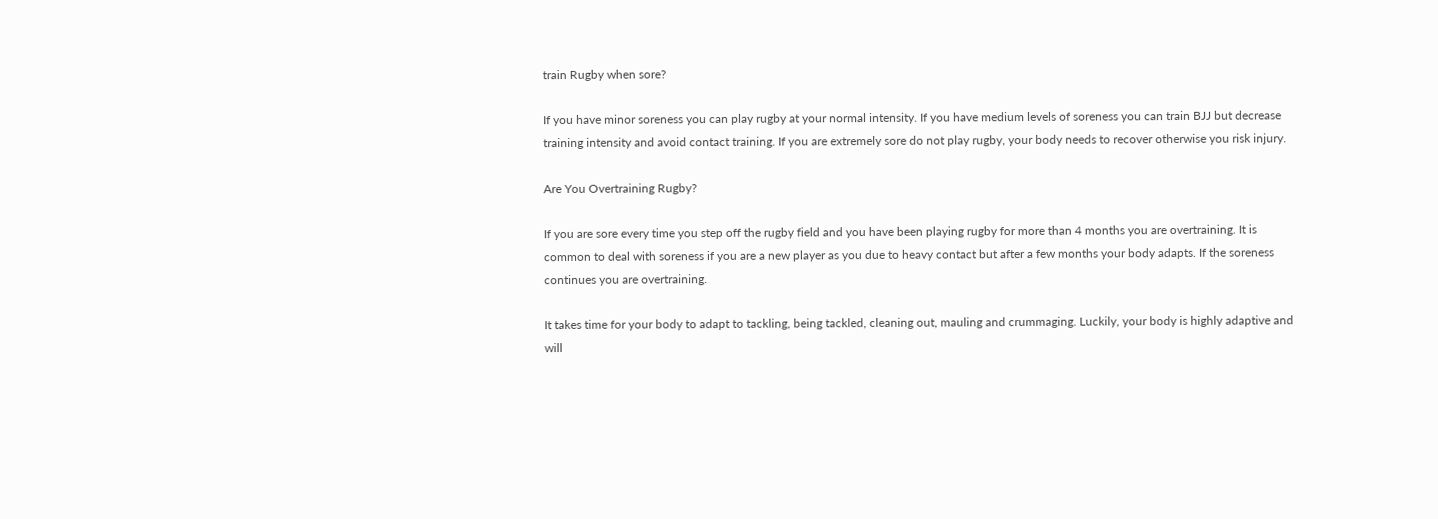train Rugby when sore?

If you have minor soreness you can play rugby at your normal intensity. If you have medium levels of soreness you can train BJJ but decrease training intensity and avoid contact training. If you are extremely sore do not play rugby, your body needs to recover otherwise you risk injury.

Are You Overtraining Rugby?

If you are sore every time you step off the rugby field and you have been playing rugby for more than 4 months you are overtraining. It is common to deal with soreness if you are a new player as you due to heavy contact but after a few months your body adapts. If the soreness continues you are overtraining.

It takes time for your body to adapt to tackling, being tackled, cleaning out, mauling and crummaging. Luckily, your body is highly adaptive and will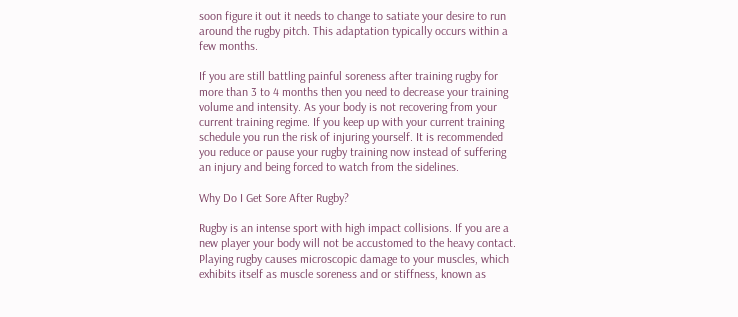soon figure it out it needs to change to satiate your desire to run around the rugby pitch. This adaptation typically occurs within a few months.

If you are still battling painful soreness after training rugby for more than 3 to 4 months then you need to decrease your training volume and intensity. As your body is not recovering from your current training regime. If you keep up with your current training schedule you run the risk of injuring yourself. It is recommended you reduce or pause your rugby training now instead of suffering an injury and being forced to watch from the sidelines.

Why Do I Get Sore After Rugby?

Rugby is an intense sport with high impact collisions. If you are a new player your body will not be accustomed to the heavy contact. Playing rugby causes microscopic damage to your muscles, which exhibits itself as muscle soreness and or stiffness, known as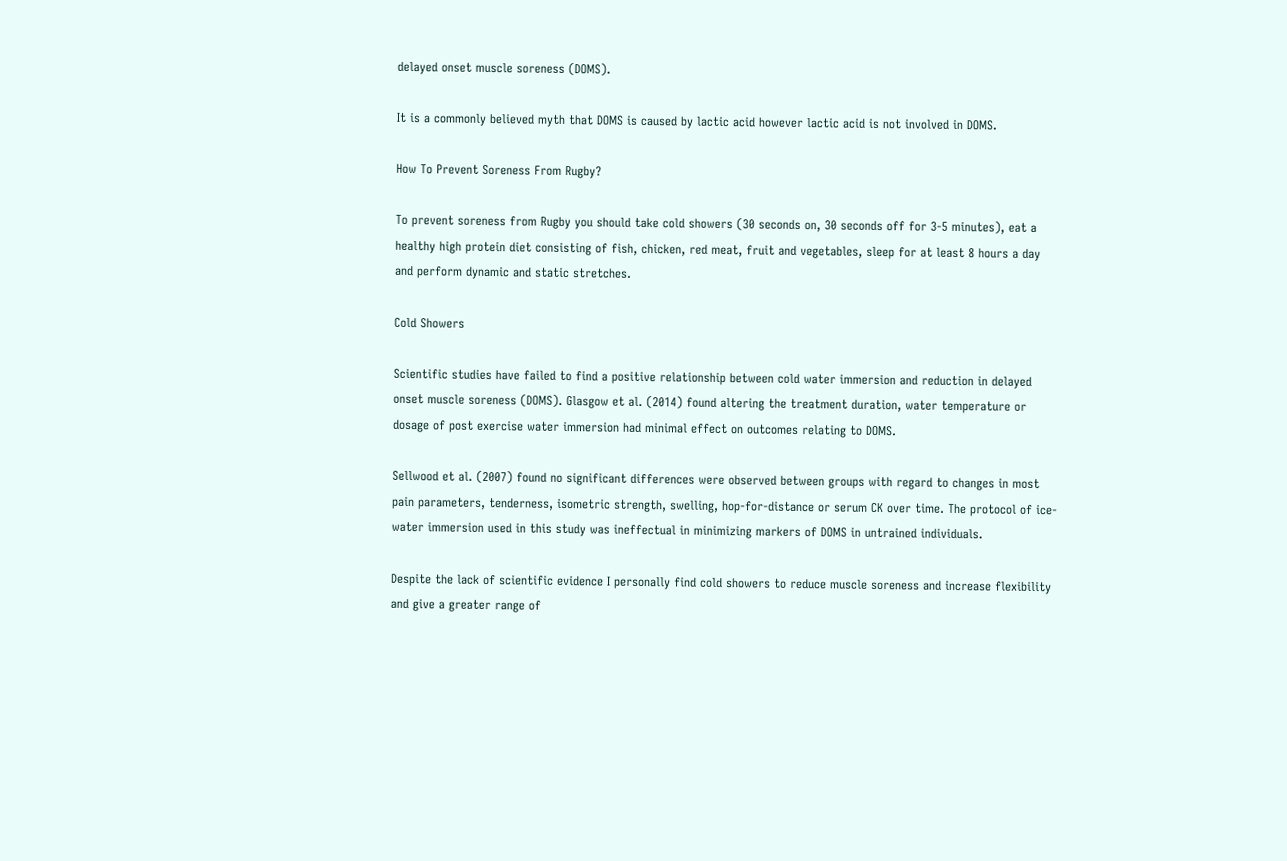delayed onset muscle soreness (DOMS).

It is a commonly believed myth that DOMS is caused by lactic acid however lactic acid is not involved in DOMS.

How To Prevent Soreness From Rugby?

To prevent soreness from Rugby you should take cold showers (30 seconds on, 30 seconds off for 3-5 minutes), eat a healthy high protein diet consisting of fish, chicken, red meat, fruit and vegetables, sleep for at least 8 hours a day and perform dynamic and static stretches.

Cold Showers

Scientific studies have failed to find a positive relationship between cold water immersion and reduction in delayed onset muscle soreness (DOMS). Glasgow et al. (2014) found altering the treatment duration, water temperature or dosage of post exercise water immersion had minimal effect on outcomes relating to DOMS.

Sellwood et al. (2007) found no significant differences were observed between groups with regard to changes in most pain parameters, tenderness, isometric strength, swelling, hop‐for‐distance or serum CK over time. The protocol of ice‐water immersion used in this study was ineffectual in minimizing markers of DOMS in untrained individuals.

Despite the lack of scientific evidence I personally find cold showers to reduce muscle soreness and increase flexibility and give a greater range of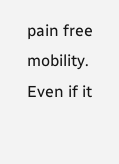pain free mobility. Even if it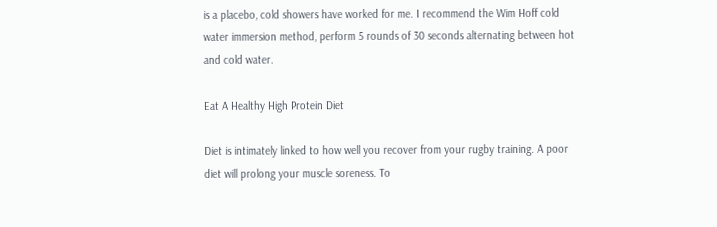is a placebo, cold showers have worked for me. I recommend the Wim Hoff cold water immersion method, perform 5 rounds of 30 seconds alternating between hot and cold water.

Eat A Healthy High Protein Diet

Diet is intimately linked to how well you recover from your rugby training. A poor diet will prolong your muscle soreness. To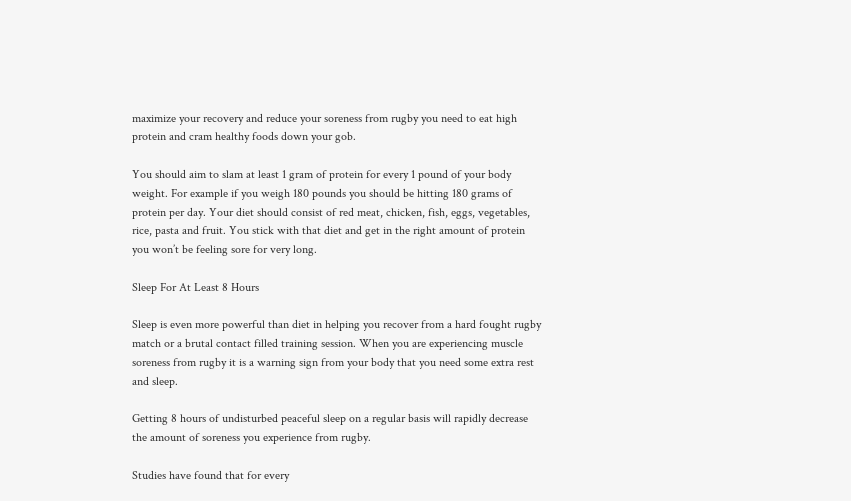maximize your recovery and reduce your soreness from rugby you need to eat high protein and cram healthy foods down your gob.

You should aim to slam at least 1 gram of protein for every 1 pound of your body weight. For example if you weigh 180 pounds you should be hitting 180 grams of protein per day. Your diet should consist of red meat, chicken, fish, eggs, vegetables, rice, pasta and fruit. You stick with that diet and get in the right amount of protein you won’t be feeling sore for very long.

Sleep For At Least 8 Hours

Sleep is even more powerful than diet in helping you recover from a hard fought rugby match or a brutal contact filled training session. When you are experiencing muscle soreness from rugby it is a warning sign from your body that you need some extra rest and sleep.

Getting 8 hours of undisturbed peaceful sleep on a regular basis will rapidly decrease the amount of soreness you experience from rugby.

Studies have found that for every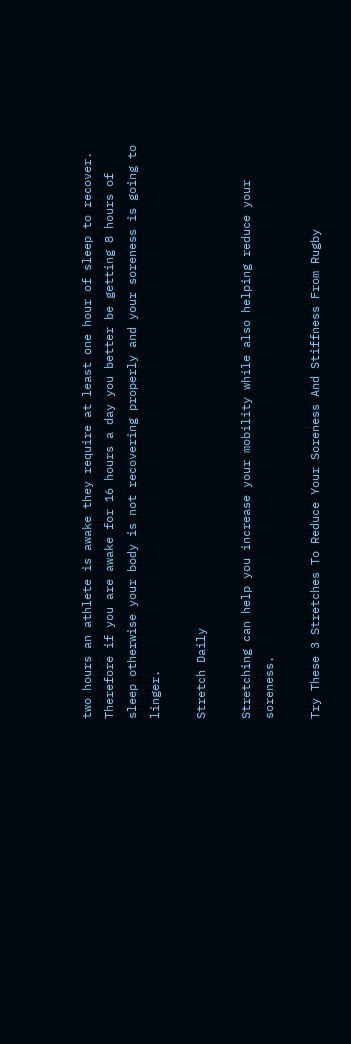two hours an athlete is awake they require at least one hour of sleep to recover. Therefore if you are awake for 16 hours a day you better be getting 8 hours of sleep otherwise your body is not recovering properly and your soreness is going to linger.

Stretch Daily

Stretching can help you increase your mobility while also helping reduce your soreness.

Try These 3 Stretches To Reduce Your Soreness And Stiffness From Rugby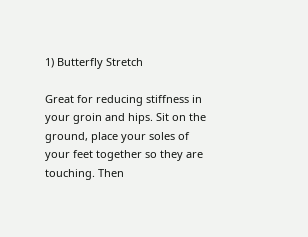1) Butterfly Stretch

Great for reducing stiffness in your groin and hips. Sit on the ground, place your soles of your feet together so they are touching. Then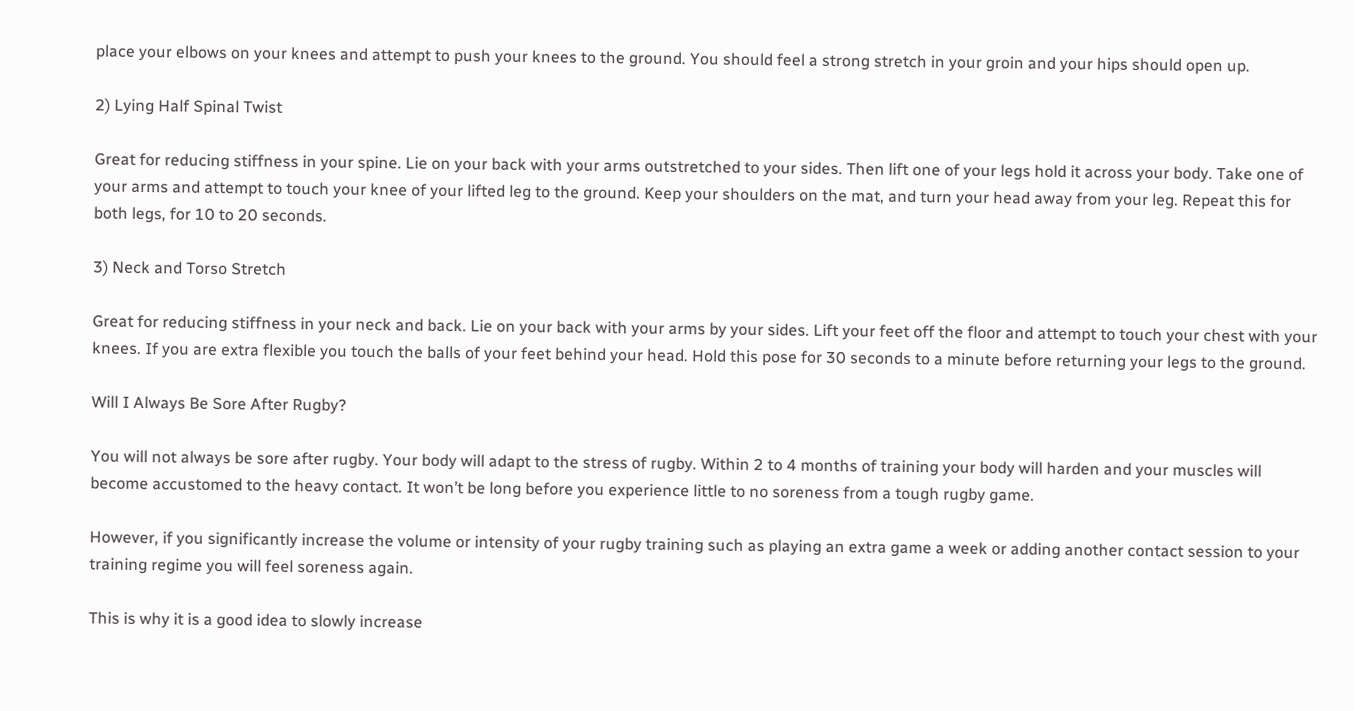place your elbows on your knees and attempt to push your knees to the ground. You should feel a strong stretch in your groin and your hips should open up.

2) Lying Half Spinal Twist

Great for reducing stiffness in your spine. Lie on your back with your arms outstretched to your sides. Then lift one of your legs hold it across your body. Take one of your arms and attempt to touch your knee of your lifted leg to the ground. Keep your shoulders on the mat, and turn your head away from your leg. Repeat this for both legs, for 10 to 20 seconds.

3) Neck and Torso Stretch

Great for reducing stiffness in your neck and back. Lie on your back with your arms by your sides. Lift your feet off the floor and attempt to touch your chest with your knees. If you are extra flexible you touch the balls of your feet behind your head. Hold this pose for 30 seconds to a minute before returning your legs to the ground.

Will I Always Be Sore After Rugby?

You will not always be sore after rugby. Your body will adapt to the stress of rugby. Within 2 to 4 months of training your body will harden and your muscles will become accustomed to the heavy contact. It won’t be long before you experience little to no soreness from a tough rugby game.

However, if you significantly increase the volume or intensity of your rugby training such as playing an extra game a week or adding another contact session to your training regime you will feel soreness again.

This is why it is a good idea to slowly increase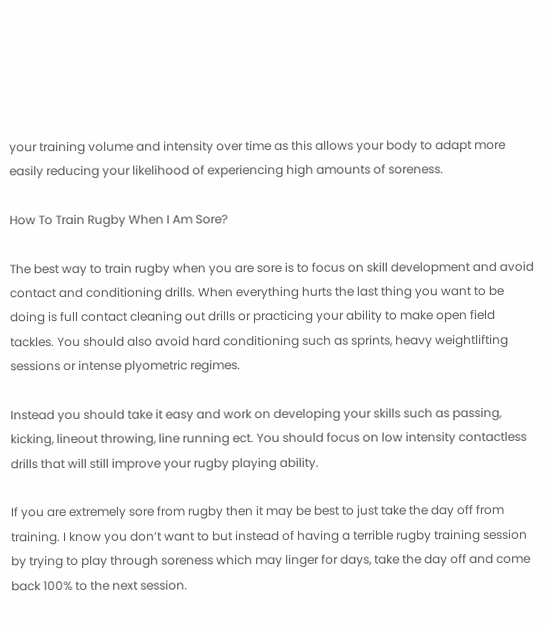your training volume and intensity over time as this allows your body to adapt more easily reducing your likelihood of experiencing high amounts of soreness.

How To Train Rugby When I Am Sore?

The best way to train rugby when you are sore is to focus on skill development and avoid contact and conditioning drills. When everything hurts the last thing you want to be doing is full contact cleaning out drills or practicing your ability to make open field tackles. You should also avoid hard conditioning such as sprints, heavy weightlifting sessions or intense plyometric regimes.

Instead you should take it easy and work on developing your skills such as passing, kicking, lineout throwing, line running ect. You should focus on low intensity contactless drills that will still improve your rugby playing ability.

If you are extremely sore from rugby then it may be best to just take the day off from training. I know you don’t want to but instead of having a terrible rugby training session by trying to play through soreness which may linger for days, take the day off and come back 100% to the next session.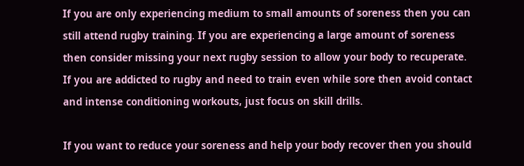If you are only experiencing medium to small amounts of soreness then you can still attend rugby training. If you are experiencing a large amount of soreness then consider missing your next rugby session to allow your body to recuperate. If you are addicted to rugby and need to train even while sore then avoid contact and intense conditioning workouts, just focus on skill drills.

If you want to reduce your soreness and help your body recover then you should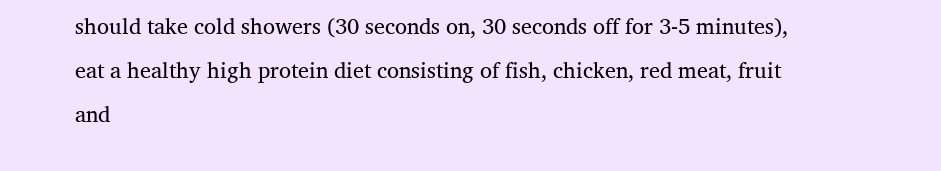should take cold showers (30 seconds on, 30 seconds off for 3-5 minutes), eat a healthy high protein diet consisting of fish, chicken, red meat, fruit and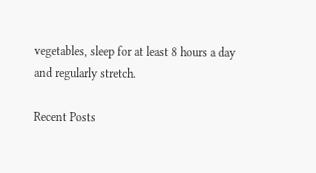vegetables, sleep for at least 8 hours a day and regularly stretch.

Recent Posts